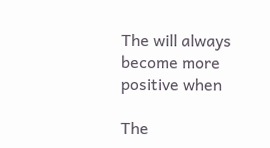The will always become more positive when

The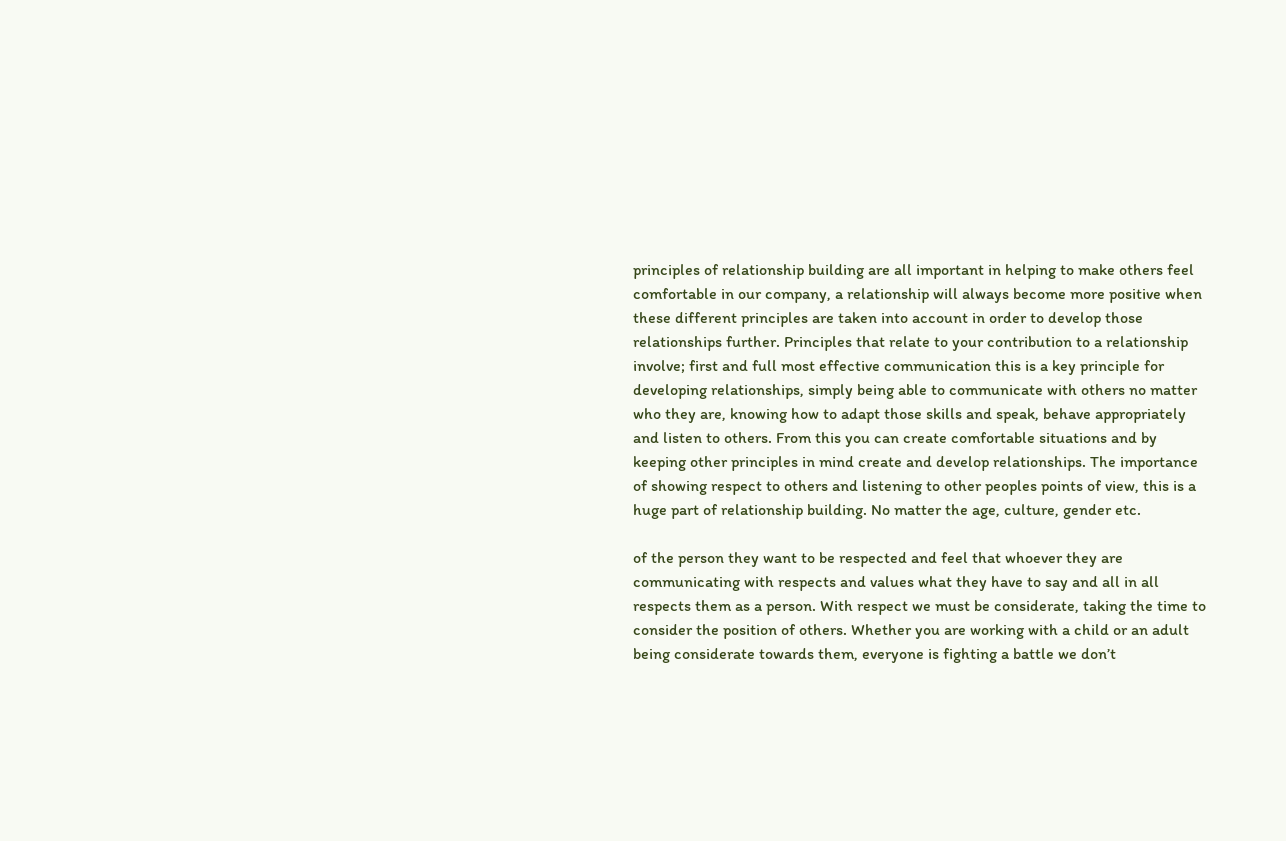principles of relationship building are all important in helping to make others feel comfortable in our company, a relationship will always become more positive when these different principles are taken into account in order to develop those relationships further. Principles that relate to your contribution to a relationship involve; first and full most effective communication this is a key principle for developing relationships, simply being able to communicate with others no matter who they are, knowing how to adapt those skills and speak, behave appropriately and listen to others. From this you can create comfortable situations and by keeping other principles in mind create and develop relationships. The importance of showing respect to others and listening to other peoples points of view, this is a huge part of relationship building. No matter the age, culture, gender etc.

of the person they want to be respected and feel that whoever they are communicating with respects and values what they have to say and all in all respects them as a person. With respect we must be considerate, taking the time to consider the position of others. Whether you are working with a child or an adult being considerate towards them, everyone is fighting a battle we don’t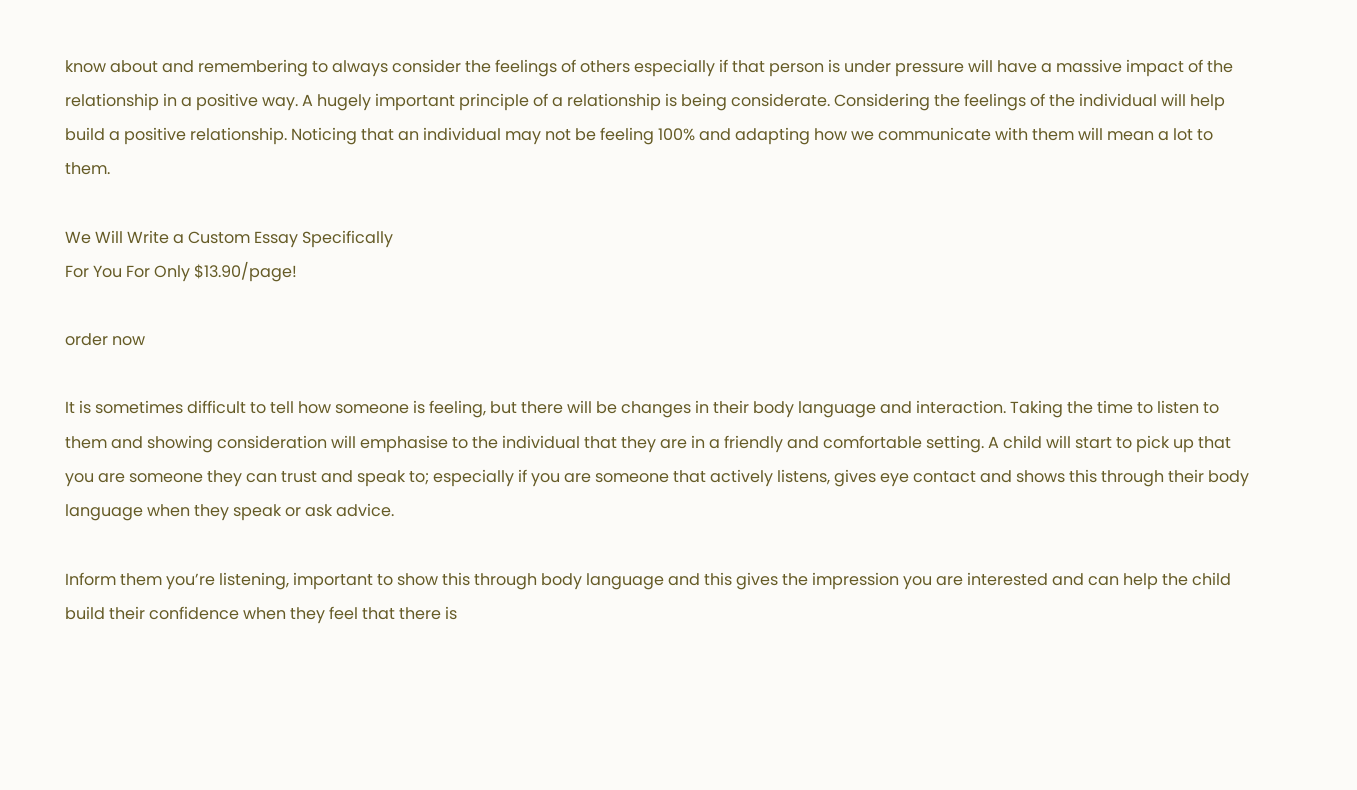know about and remembering to always consider the feelings of others especially if that person is under pressure will have a massive impact of the relationship in a positive way. A hugely important principle of a relationship is being considerate. Considering the feelings of the individual will help build a positive relationship. Noticing that an individual may not be feeling 100% and adapting how we communicate with them will mean a lot to them.

We Will Write a Custom Essay Specifically
For You For Only $13.90/page!

order now

It is sometimes difficult to tell how someone is feeling, but there will be changes in their body language and interaction. Taking the time to listen to them and showing consideration will emphasise to the individual that they are in a friendly and comfortable setting. A child will start to pick up that you are someone they can trust and speak to; especially if you are someone that actively listens, gives eye contact and shows this through their body language when they speak or ask advice.

Inform them you’re listening, important to show this through body language and this gives the impression you are interested and can help the child build their confidence when they feel that there is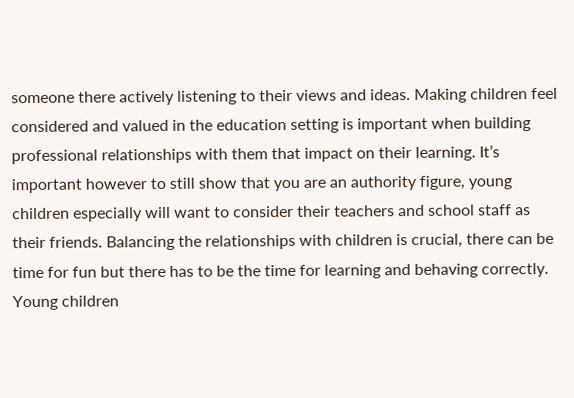someone there actively listening to their views and ideas. Making children feel considered and valued in the education setting is important when building professional relationships with them that impact on their learning. It’s important however to still show that you are an authority figure, young children especially will want to consider their teachers and school staff as their friends. Balancing the relationships with children is crucial, there can be time for fun but there has to be the time for learning and behaving correctly. Young children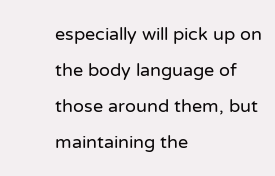especially will pick up on the body language of those around them, but maintaining the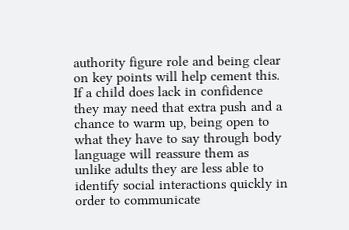authority figure role and being clear on key points will help cement this. If a child does lack in confidence they may need that extra push and a chance to warm up, being open to what they have to say through body language will reassure them as unlike adults they are less able to identify social interactions quickly in order to communicate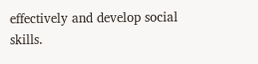effectively and develop social skills.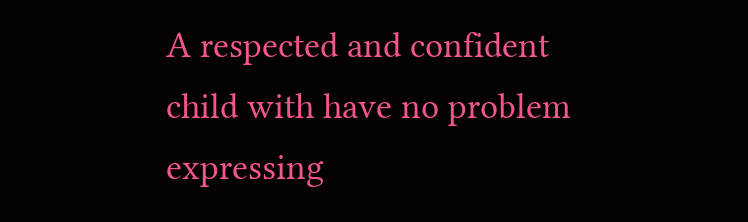A respected and confident child with have no problem expressing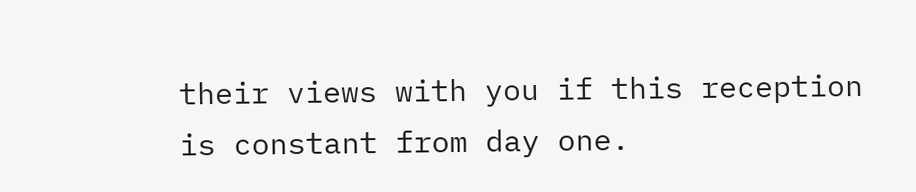their views with you if this reception is constant from day one.